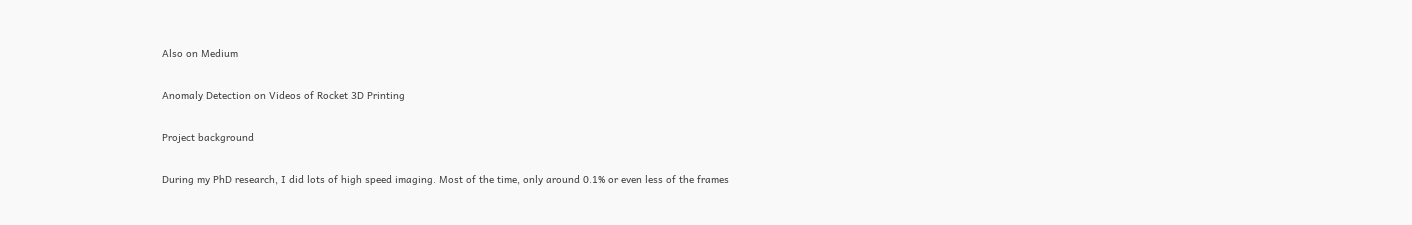Also on Medium

Anomaly Detection on Videos of Rocket 3D Printing

Project background

During my PhD research, I did lots of high speed imaging. Most of the time, only around 0.1% or even less of the frames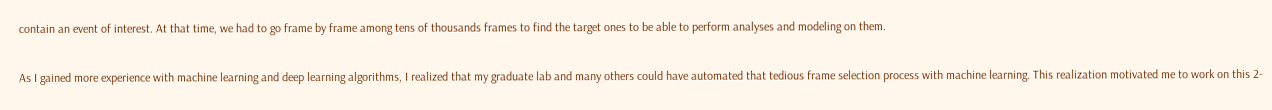contain an event of interest. At that time, we had to go frame by frame among tens of thousands frames to find the target ones to be able to perform analyses and modeling on them.

As I gained more experience with machine learning and deep learning algorithms, I realized that my graduate lab and many others could have automated that tedious frame selection process with machine learning. This realization motivated me to work on this 2-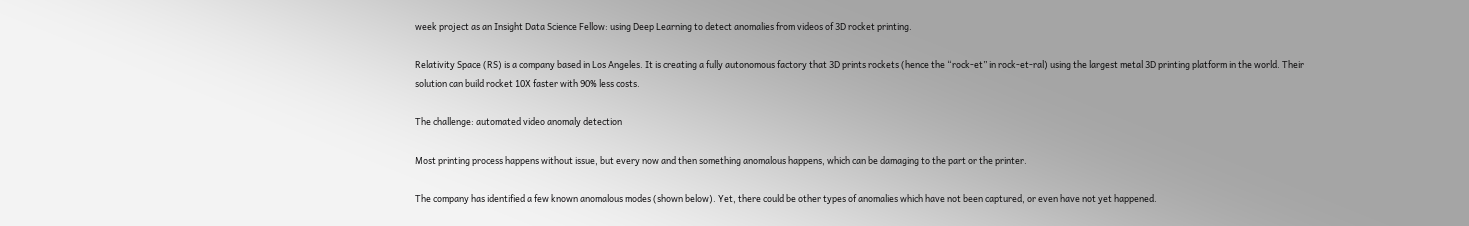week project as an Insight Data Science Fellow: using Deep Learning to detect anomalies from videos of 3D rocket printing.

Relativity Space (RS) is a company based in Los Angeles. It is creating a fully autonomous factory that 3D prints rockets (hence the “rock-et” in rock-et-ral) using the largest metal 3D printing platform in the world. Their solution can build rocket 10X faster with 90% less costs.

The challenge: automated video anomaly detection

Most printing process happens without issue, but every now and then something anomalous happens, which can be damaging to the part or the printer.

The company has identified a few known anomalous modes (shown below). Yet, there could be other types of anomalies which have not been captured, or even have not yet happened.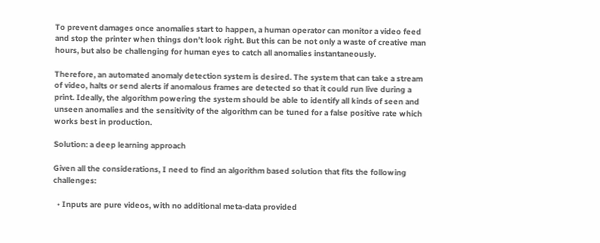To prevent damages once anomalies start to happen, a human operator can monitor a video feed and stop the printer when things don’t look right. But this can be not only a waste of creative man hours, but also be challenging for human eyes to catch all anomalies instantaneously.

Therefore, an automated anomaly detection system is desired. The system that can take a stream of video, halts or send alerts if anomalous frames are detected so that it could run live during a print. Ideally, the algorithm powering the system should be able to identify all kinds of seen and unseen anomalies and the sensitivity of the algorithm can be tuned for a false positive rate which works best in production.

Solution: a deep learning approach

Given all the considerations, I need to find an algorithm based solution that fits the following challenges:

  • Inputs are pure videos, with no additional meta-data provided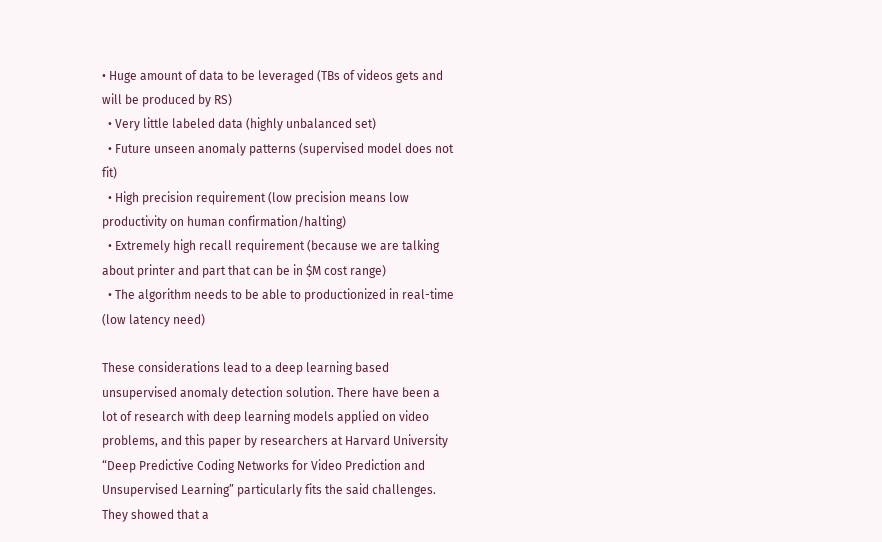• Huge amount of data to be leveraged (TBs of videos gets and will be produced by RS)
  • Very little labeled data (highly unbalanced set)
  • Future unseen anomaly patterns (supervised model does not fit)
  • High precision requirement (low precision means low productivity on human confirmation/halting)
  • Extremely high recall requirement (because we are talking about printer and part that can be in $M cost range)
  • The algorithm needs to be able to productionized in real-time (low latency need)

These considerations lead to a deep learning based unsupervised anomaly detection solution. There have been a lot of research with deep learning models applied on video problems, and this paper by researchers at Harvard University “Deep Predictive Coding Networks for Video Prediction and Unsupervised Learning” particularly fits the said challenges. They showed that a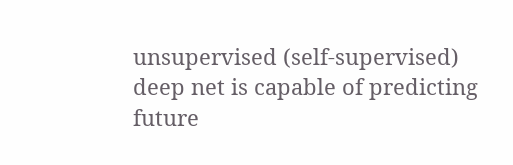unsupervised (self-supervised) deep net is capable of predicting future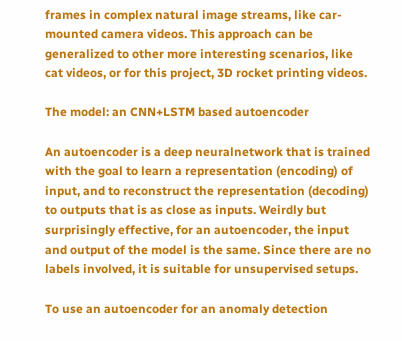frames in complex natural image streams, like car-mounted camera videos. This approach can be generalized to other more interesting scenarios, like cat videos, or for this project, 3D rocket printing videos.

The model: an CNN+LSTM based autoencoder

An autoencoder is a deep neuralnetwork that is trained with the goal to learn a representation (encoding) of input, and to reconstruct the representation (decoding) to outputs that is as close as inputs. Weirdly but surprisingly effective, for an autoencoder, the input and output of the model is the same. Since there are no labels involved, it is suitable for unsupervised setups.

To use an autoencoder for an anomaly detection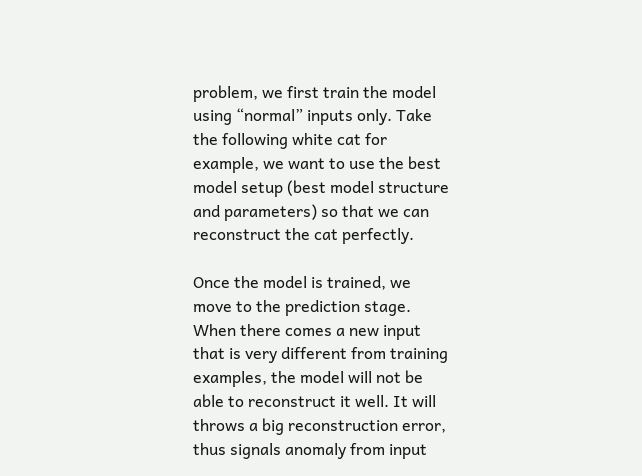problem, we first train the model using “normal” inputs only. Take the following white cat for example, we want to use the best model setup (best model structure and parameters) so that we can reconstruct the cat perfectly.

Once the model is trained, we move to the prediction stage. When there comes a new input that is very different from training examples, the model will not be able to reconstruct it well. It will throws a big reconstruction error, thus signals anomaly from input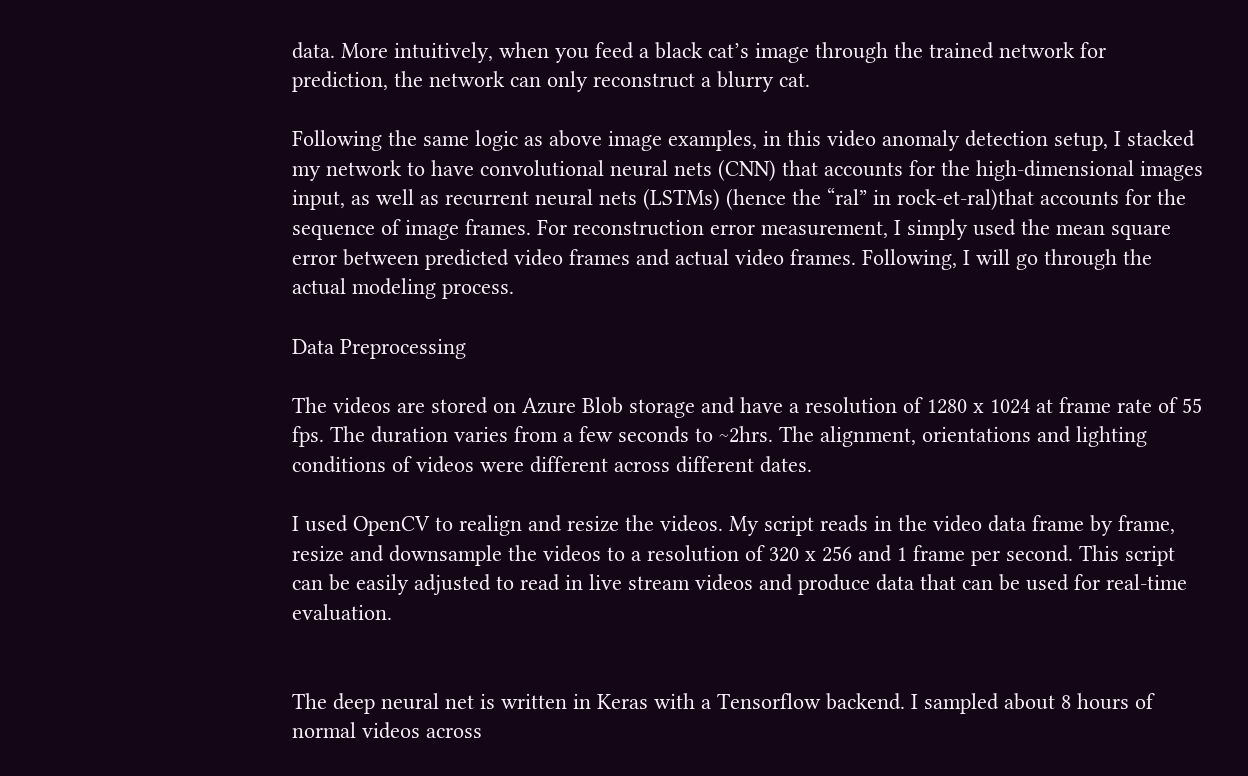data. More intuitively, when you feed a black cat’s image through the trained network for prediction, the network can only reconstruct a blurry cat.

Following the same logic as above image examples, in this video anomaly detection setup, I stacked my network to have convolutional neural nets (CNN) that accounts for the high-dimensional images input, as well as recurrent neural nets (LSTMs) (hence the “ral” in rock-et-ral)that accounts for the sequence of image frames. For reconstruction error measurement, I simply used the mean square error between predicted video frames and actual video frames. Following, I will go through the actual modeling process.

Data Preprocessing

The videos are stored on Azure Blob storage and have a resolution of 1280 x 1024 at frame rate of 55 fps. The duration varies from a few seconds to ~2hrs. The alignment, orientations and lighting conditions of videos were different across different dates.

I used OpenCV to realign and resize the videos. My script reads in the video data frame by frame, resize and downsample the videos to a resolution of 320 x 256 and 1 frame per second. This script can be easily adjusted to read in live stream videos and produce data that can be used for real-time evaluation.


The deep neural net is written in Keras with a Tensorflow backend. I sampled about 8 hours of normal videos across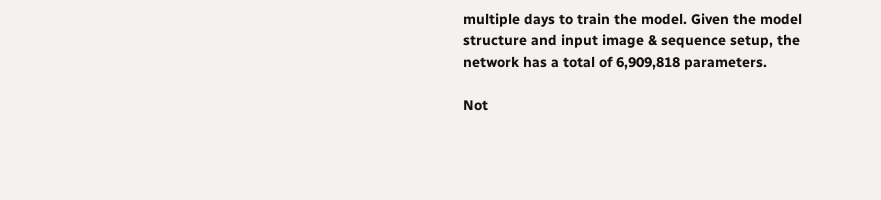multiple days to train the model. Given the model structure and input image & sequence setup, the network has a total of 6,909,818 parameters.

Not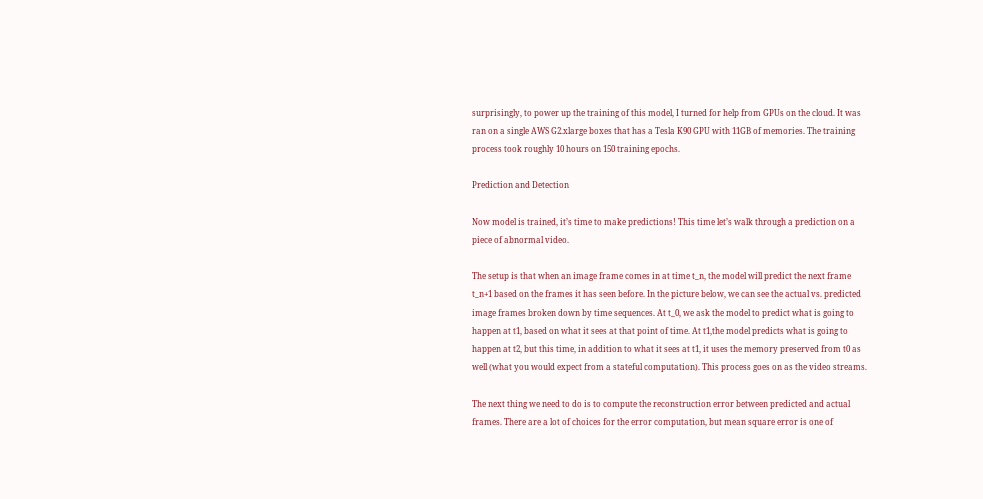surprisingly, to power up the training of this model, I turned for help from GPUs on the cloud. It was ran on a single AWS G2.xlarge boxes that has a Tesla K90 GPU with 11GB of memories. The training process took roughly 10 hours on 150 training epochs.

Prediction and Detection

Now model is trained, it’s time to make predictions! This time let’s walk through a prediction on a piece of abnormal video.

The setup is that when an image frame comes in at time t_n, the model will predict the next frame t_n+1 based on the frames it has seen before. In the picture below, we can see the actual vs. predicted image frames broken down by time sequences. At t_0, we ask the model to predict what is going to happen at t1, based on what it sees at that point of time. At t1,the model predicts what is going to happen at t2, but this time, in addition to what it sees at t1, it uses the memory preserved from t0 as well (what you would expect from a stateful computation). This process goes on as the video streams.

The next thing we need to do is to compute the reconstruction error between predicted and actual frames. There are a lot of choices for the error computation, but mean square error is one of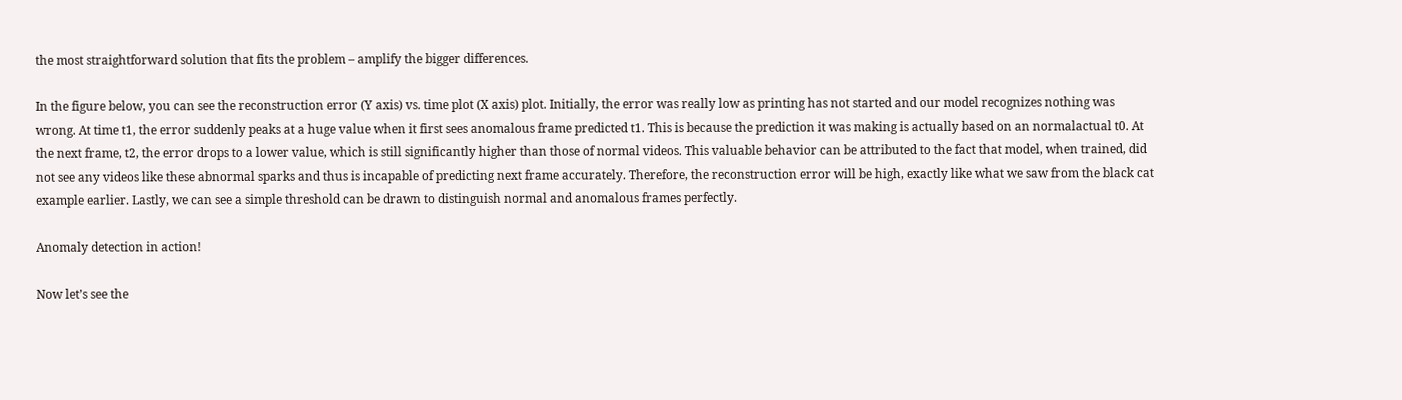the most straightforward solution that fits the problem – amplify the bigger differences.

In the figure below, you can see the reconstruction error (Y axis) vs. time plot (X axis) plot. Initially, the error was really low as printing has not started and our model recognizes nothing was wrong. At time t1, the error suddenly peaks at a huge value when it first sees anomalous frame predicted t1. This is because the prediction it was making is actually based on an normalactual t0. At the next frame, t2, the error drops to a lower value, which is still significantly higher than those of normal videos. This valuable behavior can be attributed to the fact that model, when trained, did not see any videos like these abnormal sparks and thus is incapable of predicting next frame accurately. Therefore, the reconstruction error will be high, exactly like what we saw from the black cat example earlier. Lastly, we can see a simple threshold can be drawn to distinguish normal and anomalous frames perfectly.

Anomaly detection in action!

Now let’s see the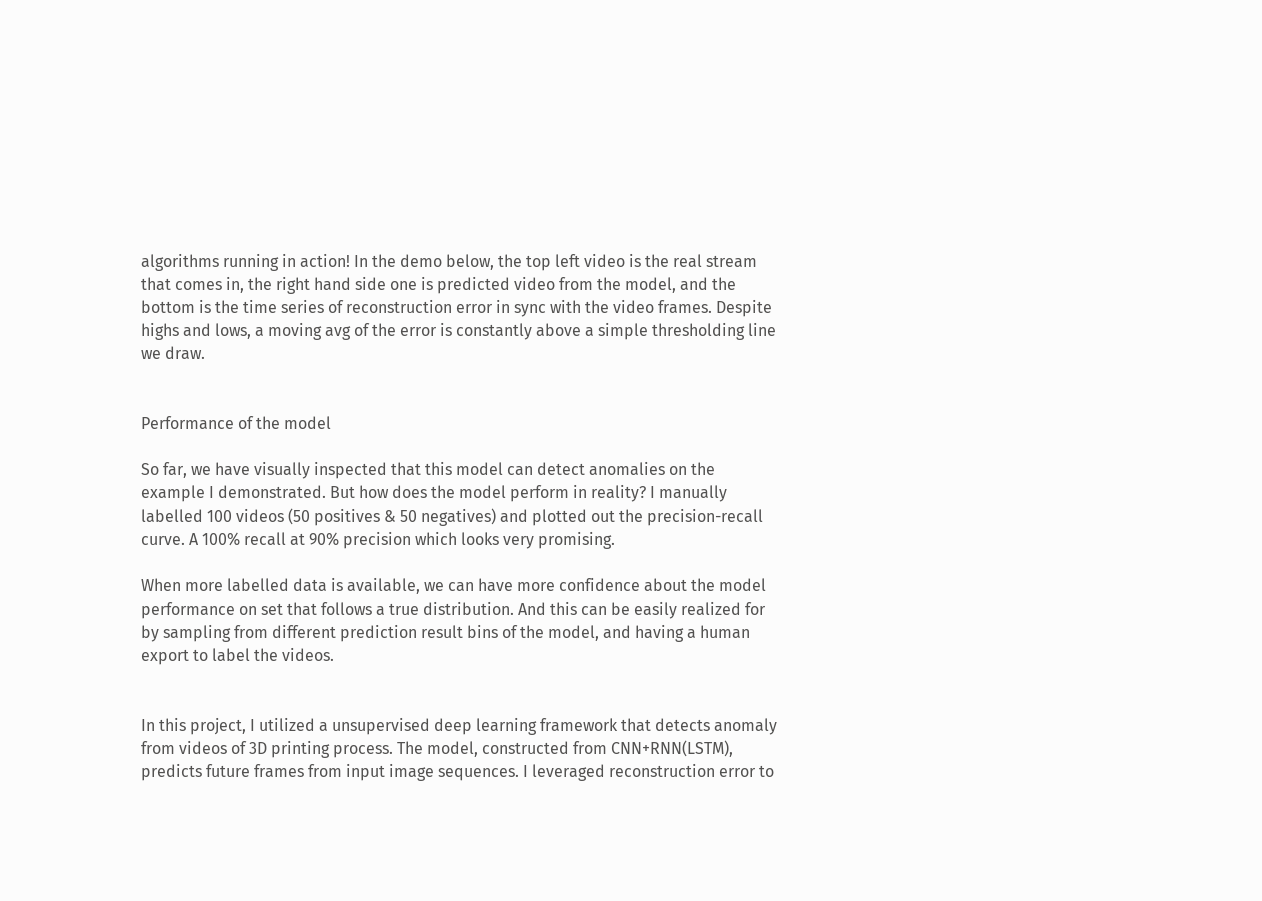algorithms running in action! In the demo below, the top left video is the real stream that comes in, the right hand side one is predicted video from the model, and the bottom is the time series of reconstruction error in sync with the video frames. Despite highs and lows, a moving avg of the error is constantly above a simple thresholding line we draw.


Performance of the model

So far, we have visually inspected that this model can detect anomalies on the example I demonstrated. But how does the model perform in reality? I manually labelled 100 videos (50 positives & 50 negatives) and plotted out the precision-recall curve. A 100% recall at 90% precision which looks very promising.

When more labelled data is available, we can have more confidence about the model performance on set that follows a true distribution. And this can be easily realized for by sampling from different prediction result bins of the model, and having a human export to label the videos.


In this project, I utilized a unsupervised deep learning framework that detects anomaly from videos of 3D printing process. The model, constructed from CNN+RNN(LSTM), predicts future frames from input image sequences. I leveraged reconstruction error to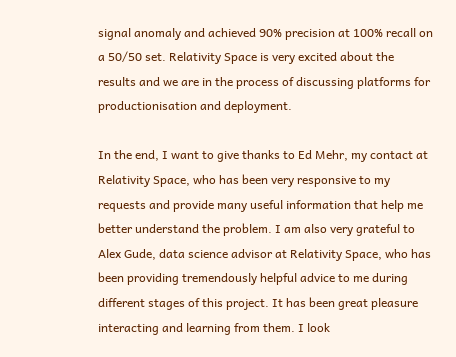signal anomaly and achieved 90% precision at 100% recall on a 50/50 set. Relativity Space is very excited about the results and we are in the process of discussing platforms for productionisation and deployment.

In the end, I want to give thanks to Ed Mehr, my contact at Relativity Space, who has been very responsive to my requests and provide many useful information that help me better understand the problem. I am also very grateful to Alex Gude, data science advisor at Relativity Space, who has been providing tremendously helpful advice to me during different stages of this project. It has been great pleasure interacting and learning from them. I look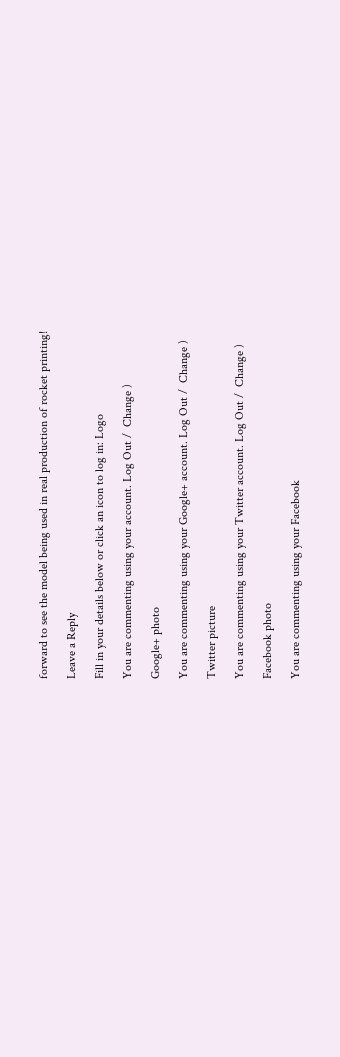forward to see the model being used in real production of rocket printing!

Leave a Reply

Fill in your details below or click an icon to log in: Logo

You are commenting using your account. Log Out /  Change )

Google+ photo

You are commenting using your Google+ account. Log Out /  Change )

Twitter picture

You are commenting using your Twitter account. Log Out /  Change )

Facebook photo

You are commenting using your Facebook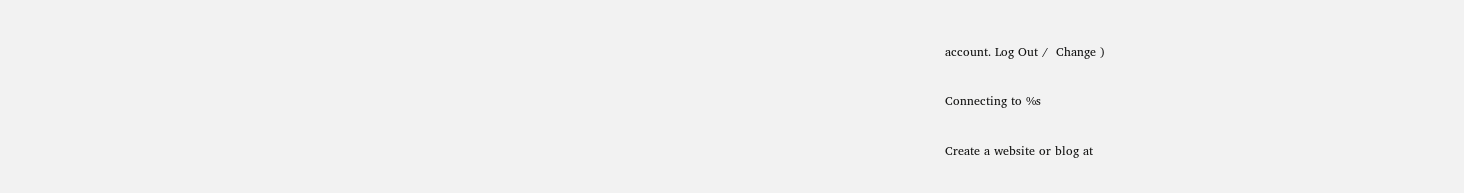account. Log Out /  Change )

Connecting to %s

Create a website or blog at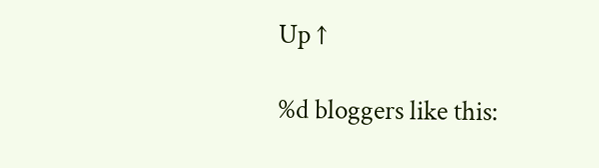Up ↑

%d bloggers like this: